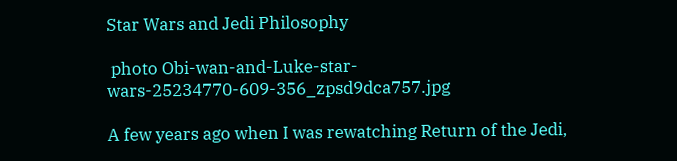Star Wars and Jedi Philosophy

 photo Obi-wan-and-Luke-star-wars-25234770-609-356_zpsd9dca757.jpg

A few years ago when I was rewatching Return of the Jedi,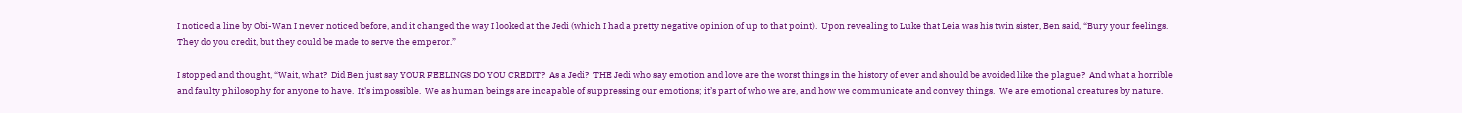I noticed a line by Obi-Wan I never noticed before, and it changed the way I looked at the Jedi (which I had a pretty negative opinion of up to that point).  Upon revealing to Luke that Leia was his twin sister, Ben said, “Bury your feelings.  They do you credit, but they could be made to serve the emperor.”

I stopped and thought, “Wait, what?  Did Ben just say YOUR FEELINGS DO YOU CREDIT?  As a Jedi?  THE Jedi who say emotion and love are the worst things in the history of ever and should be avoided like the plague?  And what a horrible and faulty philosophy for anyone to have.  It’s impossible.  We as human beings are incapable of suppressing our emotions; it’s part of who we are, and how we communicate and convey things.  We are emotional creatures by nature.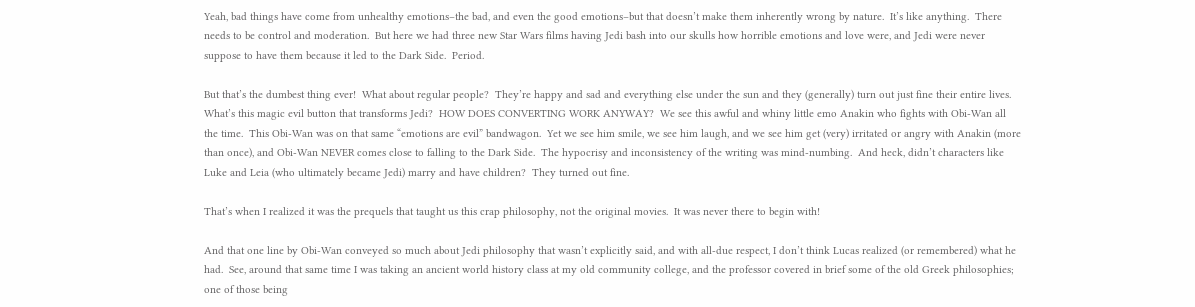Yeah, bad things have come from unhealthy emotions–the bad, and even the good emotions–but that doesn’t make them inherently wrong by nature.  It’s like anything.  There needs to be control and moderation.  But here we had three new Star Wars films having Jedi bash into our skulls how horrible emotions and love were, and Jedi were never suppose to have them because it led to the Dark Side.  Period.

But that’s the dumbest thing ever!  What about regular people?  They’re happy and sad and everything else under the sun and they (generally) turn out just fine their entire lives.  What’s this magic evil button that transforms Jedi?  HOW DOES CONVERTING WORK ANYWAY?  We see this awful and whiny little emo Anakin who fights with Obi-Wan all the time.  This Obi-Wan was on that same “emotions are evil” bandwagon.  Yet we see him smile, we see him laugh, and we see him get (very) irritated or angry with Anakin (more than once), and Obi-Wan NEVER comes close to falling to the Dark Side.  The hypocrisy and inconsistency of the writing was mind-numbing.  And heck, didn’t characters like Luke and Leia (who ultimately became Jedi) marry and have children?  They turned out fine.

That’s when I realized it was the prequels that taught us this crap philosophy, not the original movies.  It was never there to begin with!

And that one line by Obi-Wan conveyed so much about Jedi philosophy that wasn’t explicitly said, and with all-due respect, I don’t think Lucas realized (or remembered) what he had.  See, around that same time I was taking an ancient world history class at my old community college, and the professor covered in brief some of the old Greek philosophies; one of those being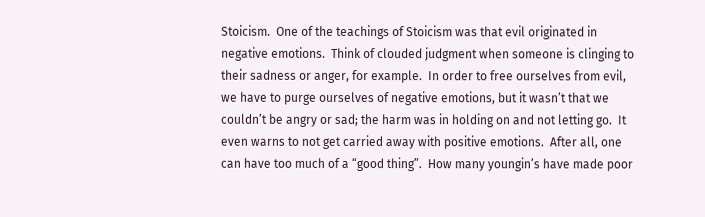Stoicism.  One of the teachings of Stoicism was that evil originated in negative emotions.  Think of clouded judgment when someone is clinging to their sadness or anger, for example.  In order to free ourselves from evil, we have to purge ourselves of negative emotions, but it wasn’t that we couldn’t be angry or sad; the harm was in holding on and not letting go.  It even warns to not get carried away with positive emotions.  After all, one can have too much of a “good thing”.  How many youngin’s have made poor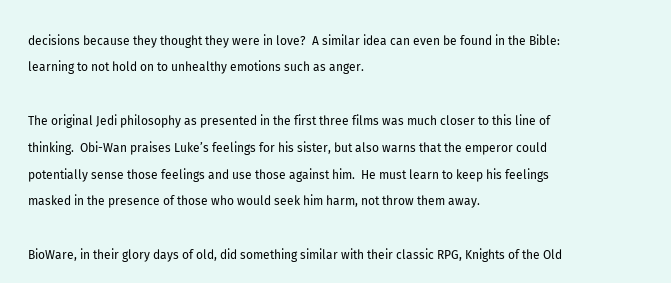decisions because they thought they were in love?  A similar idea can even be found in the Bible: learning to not hold on to unhealthy emotions such as anger.

The original Jedi philosophy as presented in the first three films was much closer to this line of thinking.  Obi-Wan praises Luke’s feelings for his sister, but also warns that the emperor could potentially sense those feelings and use those against him.  He must learn to keep his feelings masked in the presence of those who would seek him harm, not throw them away.

BioWare, in their glory days of old, did something similar with their classic RPG, Knights of the Old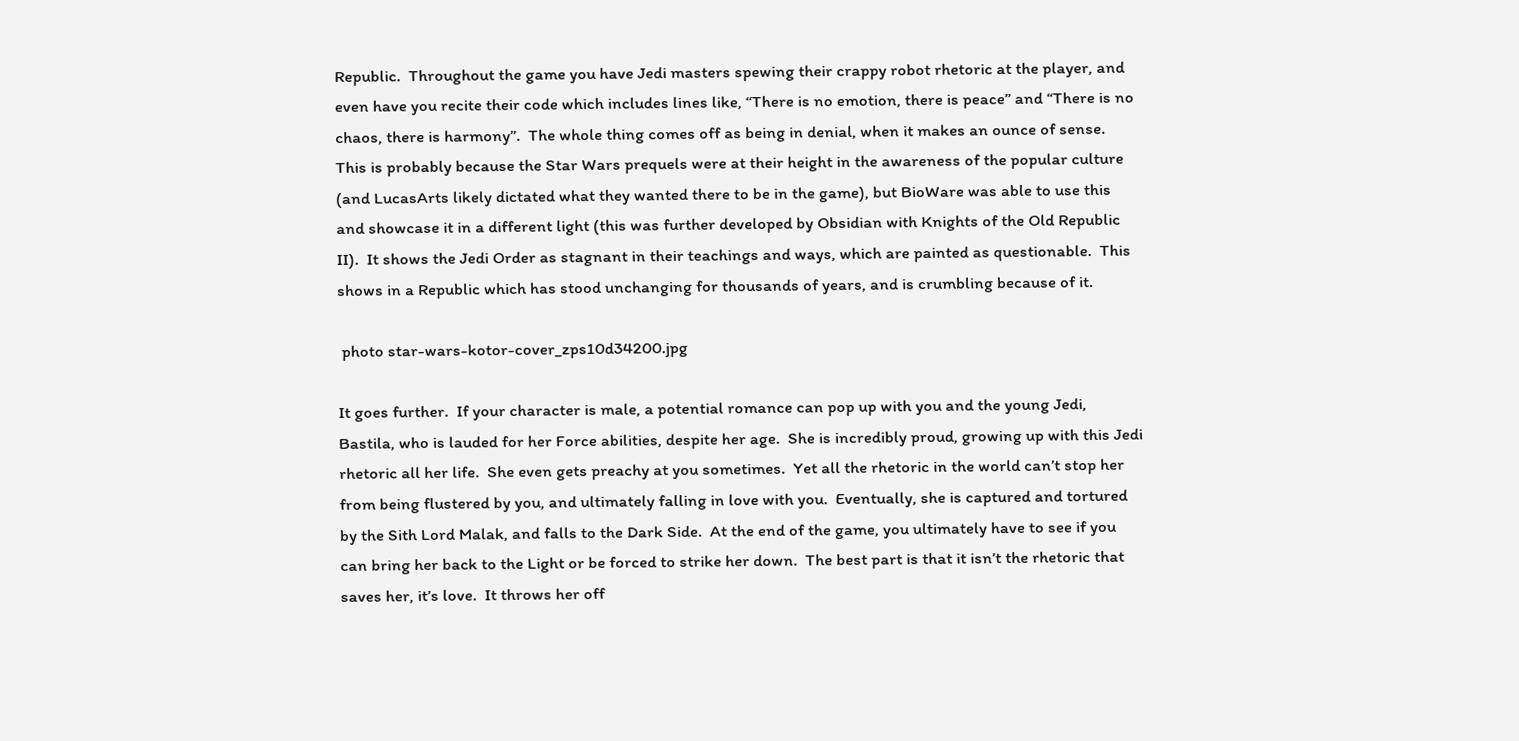Republic.  Throughout the game you have Jedi masters spewing their crappy robot rhetoric at the player, and even have you recite their code which includes lines like, “There is no emotion, there is peace” and “There is no chaos, there is harmony”.  The whole thing comes off as being in denial, when it makes an ounce of sense.  This is probably because the Star Wars prequels were at their height in the awareness of the popular culture (and LucasArts likely dictated what they wanted there to be in the game), but BioWare was able to use this and showcase it in a different light (this was further developed by Obsidian with Knights of the Old Republic II).  It shows the Jedi Order as stagnant in their teachings and ways, which are painted as questionable.  This shows in a Republic which has stood unchanging for thousands of years, and is crumbling because of it.

 photo star-wars-kotor-cover_zps10d34200.jpg

It goes further.  If your character is male, a potential romance can pop up with you and the young Jedi, Bastila, who is lauded for her Force abilities, despite her age.  She is incredibly proud, growing up with this Jedi rhetoric all her life.  She even gets preachy at you sometimes.  Yet all the rhetoric in the world can’t stop her from being flustered by you, and ultimately falling in love with you.  Eventually, she is captured and tortured by the Sith Lord Malak, and falls to the Dark Side.  At the end of the game, you ultimately have to see if you can bring her back to the Light or be forced to strike her down.  The best part is that it isn’t the rhetoric that saves her, it’s love.  It throws her off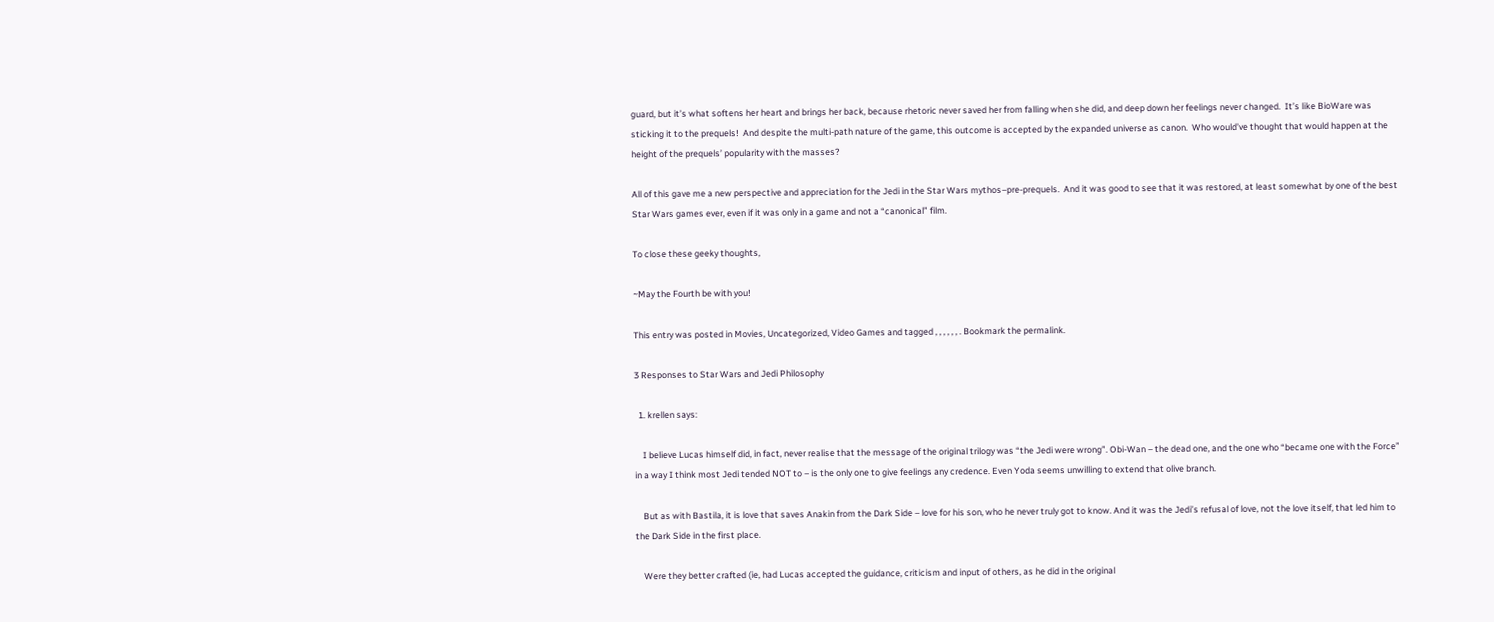guard, but it’s what softens her heart and brings her back, because rhetoric never saved her from falling when she did, and deep down her feelings never changed.  It’s like BioWare was sticking it to the prequels!  And despite the multi-path nature of the game, this outcome is accepted by the expanded universe as canon.  Who would’ve thought that would happen at the height of the prequels’ popularity with the masses?

All of this gave me a new perspective and appreciation for the Jedi in the Star Wars mythos–pre-prequels.  And it was good to see that it was restored, at least somewhat by one of the best Star Wars games ever, even if it was only in a game and not a “canonical” film.

To close these geeky thoughts,

~May the Fourth be with you!

This entry was posted in Movies, Uncategorized, Video Games and tagged , , , , , , . Bookmark the permalink.

3 Responses to Star Wars and Jedi Philosophy

  1. krellen says:

    I believe Lucas himself did, in fact, never realise that the message of the original trilogy was “the Jedi were wrong”. Obi-Wan – the dead one, and the one who “became one with the Force” in a way I think most Jedi tended NOT to – is the only one to give feelings any credence. Even Yoda seems unwilling to extend that olive branch.

    But as with Bastila, it is love that saves Anakin from the Dark Side – love for his son, who he never truly got to know. And it was the Jedi’s refusal of love, not the love itself, that led him to the Dark Side in the first place.

    Were they better crafted (ie, had Lucas accepted the guidance, criticism and input of others, as he did in the original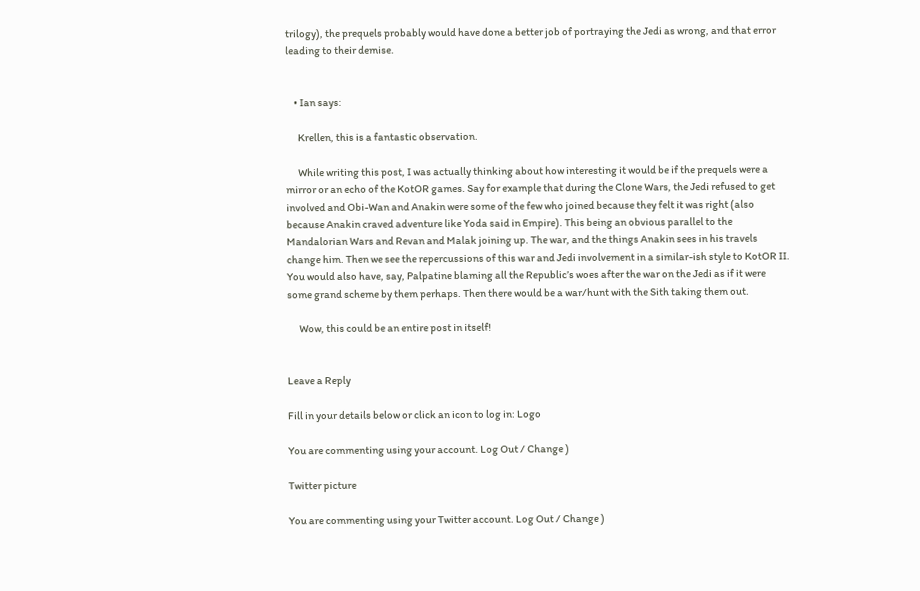trilogy), the prequels probably would have done a better job of portraying the Jedi as wrong, and that error leading to their demise.


    • Ian says:

      Krellen, this is a fantastic observation.

      While writing this post, I was actually thinking about how interesting it would be if the prequels were a mirror or an echo of the KotOR games. Say for example that during the Clone Wars, the Jedi refused to get involved and Obi-Wan and Anakin were some of the few who joined because they felt it was right (also because Anakin craved adventure like Yoda said in Empire). This being an obvious parallel to the Mandalorian Wars and Revan and Malak joining up. The war, and the things Anakin sees in his travels change him. Then we see the repercussions of this war and Jedi involvement in a similar-ish style to KotOR II. You would also have, say, Palpatine blaming all the Republic’s woes after the war on the Jedi as if it were some grand scheme by them perhaps. Then there would be a war/hunt with the Sith taking them out.

      Wow, this could be an entire post in itself!


Leave a Reply

Fill in your details below or click an icon to log in: Logo

You are commenting using your account. Log Out / Change )

Twitter picture

You are commenting using your Twitter account. Log Out / Change )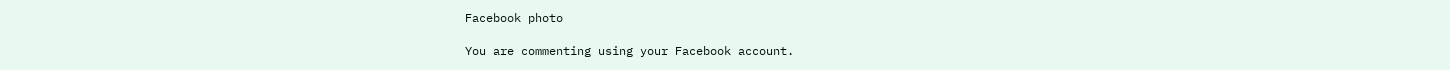Facebook photo

You are commenting using your Facebook account.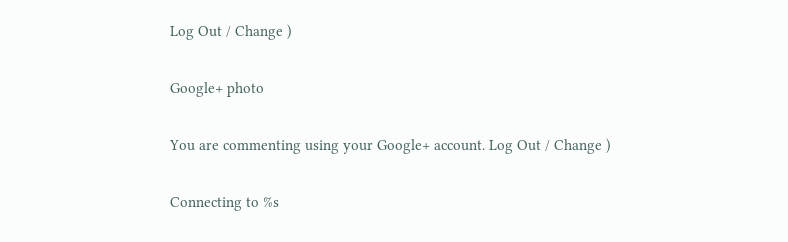Log Out / Change )

Google+ photo

You are commenting using your Google+ account. Log Out / Change )

Connecting to %s